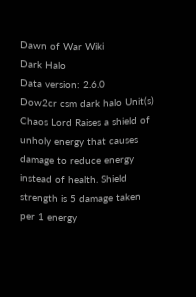Dawn of War Wiki
Dark Halo
Data version: 2.6.0
Dow2cr csm dark halo Unit(s) Chaos Lord Raises a shield of unholy energy that causes damage to reduce energy instead of health. Shield strength is 5 damage taken per 1 energy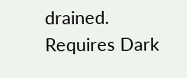drained.
Requires Dark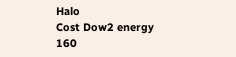Halo
Cost Dow2 energy 160